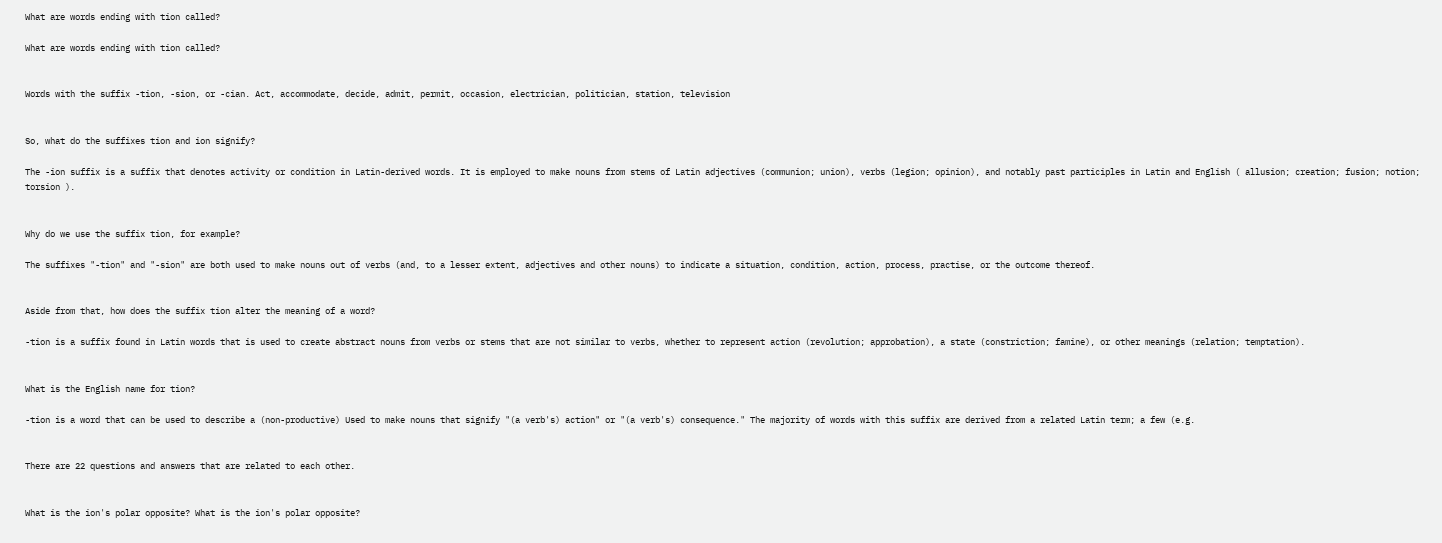What are words ending with tion called?

What are words ending with tion called?


Words with the suffix -tion, -sion, or -cian. Act, accommodate, decide, admit, permit, occasion, electrician, politician, station, television


So, what do the suffixes tion and ion signify?

The -ion suffix is a suffix that denotes activity or condition in Latin-derived words. It is employed to make nouns from stems of Latin adjectives (communion; union), verbs (legion; opinion), and notably past participles in Latin and English ( allusion; creation; fusion; notion; torsion ).


Why do we use the suffix tion, for example?

The suffixes "-tion" and "-sion" are both used to make nouns out of verbs (and, to a lesser extent, adjectives and other nouns) to indicate a situation, condition, action, process, practise, or the outcome thereof.


Aside from that, how does the suffix tion alter the meaning of a word?

-tion is a suffix found in Latin words that is used to create abstract nouns from verbs or stems that are not similar to verbs, whether to represent action (revolution; approbation), a state (constriction; famine), or other meanings (relation; temptation).


What is the English name for tion?

-tion is a word that can be used to describe a (non-productive) Used to make nouns that signify "(a verb's) action" or "(a verb's) consequence." The majority of words with this suffix are derived from a related Latin term; a few (e.g.


There are 22 questions and answers that are related to each other.


What is the ion's polar opposite? What is the ion's polar opposite?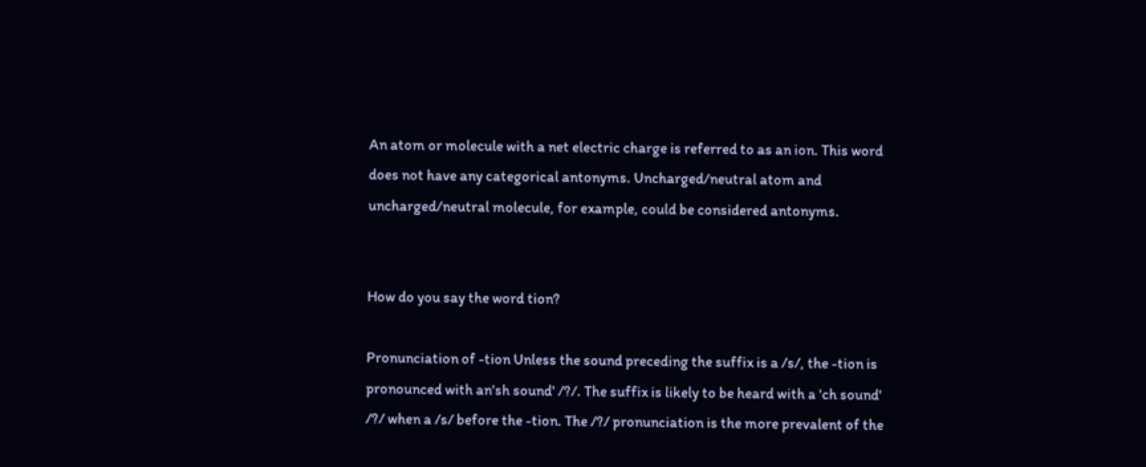An atom or molecule with a net electric charge is referred to as an ion. This word does not have any categorical antonyms. Uncharged/neutral atom and uncharged/neutral molecule, for example, could be considered antonyms.


How do you say the word tion?

Pronunciation of -tion Unless the sound preceding the suffix is a /s/, the -tion is pronounced with an'sh sound' /?/. The suffix is likely to be heard with a 'ch sound' /?/ when a /s/ before the -tion. The /?/ pronunciation is the more prevalent of the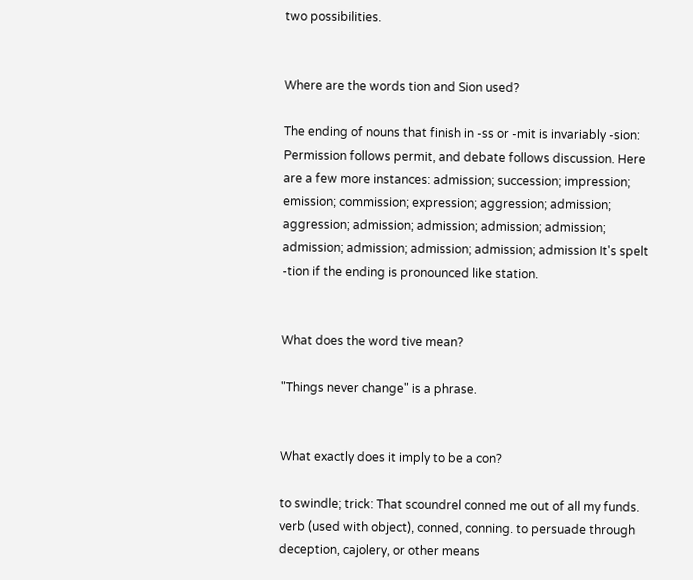two possibilities.


Where are the words tion and Sion used?

The ending of nouns that finish in -ss or -mit is invariably -sion: Permission follows permit, and debate follows discussion. Here are a few more instances: admission; succession; impression; emission; commission; expression; aggression; admission; aggression; admission; admission; admission; admission; admission; admission; admission; admission; admission It's spelt -tion if the ending is pronounced like station.


What does the word tive mean?

"Things never change" is a phrase.


What exactly does it imply to be a con?

to swindle; trick: That scoundrel conned me out of all my funds. verb (used with object), conned, conning. to persuade through deception, cajolery, or other means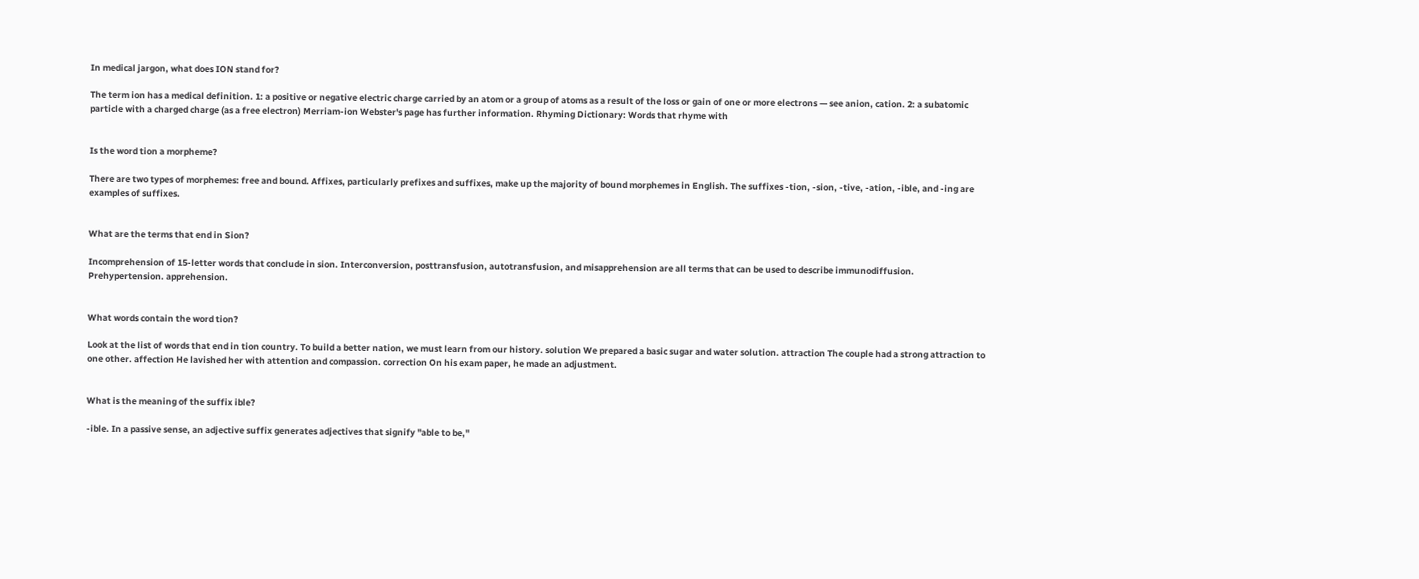In medical jargon, what does ION stand for?

The term ion has a medical definition. 1: a positive or negative electric charge carried by an atom or a group of atoms as a result of the loss or gain of one or more electrons — see anion, cation. 2: a subatomic particle with a charged charge (as a free electron) Merriam-ion Webster's page has further information. Rhyming Dictionary: Words that rhyme with


Is the word tion a morpheme?

There are two types of morphemes: free and bound. Affixes, particularly prefixes and suffixes, make up the majority of bound morphemes in English. The suffixes -tion, -sion, -tive, -ation, -ible, and -ing are examples of suffixes.


What are the terms that end in Sion?

Incomprehension of 15-letter words that conclude in sion. Interconversion, posttransfusion, autotransfusion, and misapprehension are all terms that can be used to describe immunodiffusion. Prehypertension. apprehension.


What words contain the word tion?

Look at the list of words that end in tion country. To build a better nation, we must learn from our history. solution We prepared a basic sugar and water solution. attraction The couple had a strong attraction to one other. affection He lavished her with attention and compassion. correction On his exam paper, he made an adjustment.


What is the meaning of the suffix ible?

-ible. In a passive sense, an adjective suffix generates adjectives that signify "able to be,"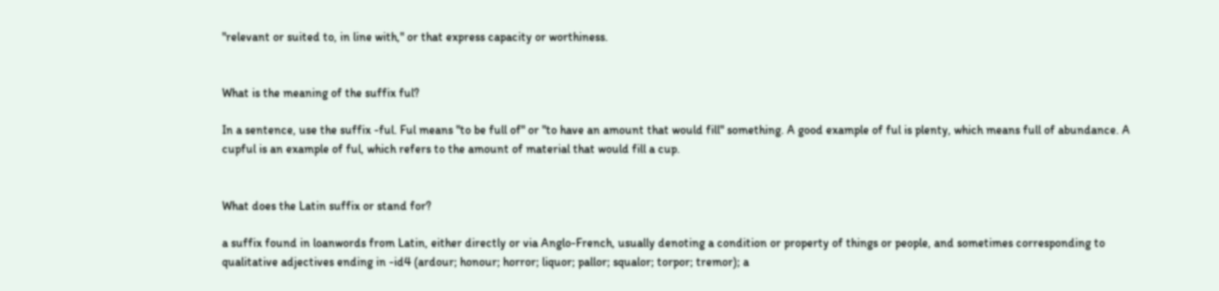"relevant or suited to, in line with," or that express capacity or worthiness.


What is the meaning of the suffix ful?

In a sentence, use the suffix -ful. Ful means "to be full of" or "to have an amount that would fill" something. A good example of ful is plenty, which means full of abundance. A cupful is an example of ful, which refers to the amount of material that would fill a cup.


What does the Latin suffix or stand for?

a suffix found in loanwords from Latin, either directly or via Anglo-French, usually denoting a condition or property of things or people, and sometimes corresponding to qualitative adjectives ending in -id4 (ardour; honour; horror; liquor; pallor; squalor; torpor; tremor); a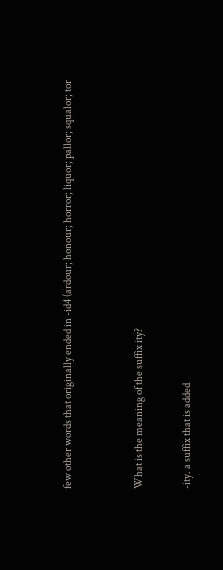few other words that originally ended in -id4 (ardour; honour; horror; liquor; pallor; squalor; tor


What is the meaning of the suffix ity?

-ity. a suffix that is added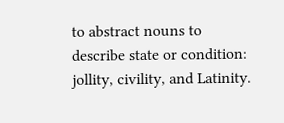to abstract nouns to describe state or condition: jollity, civility, and Latinity.